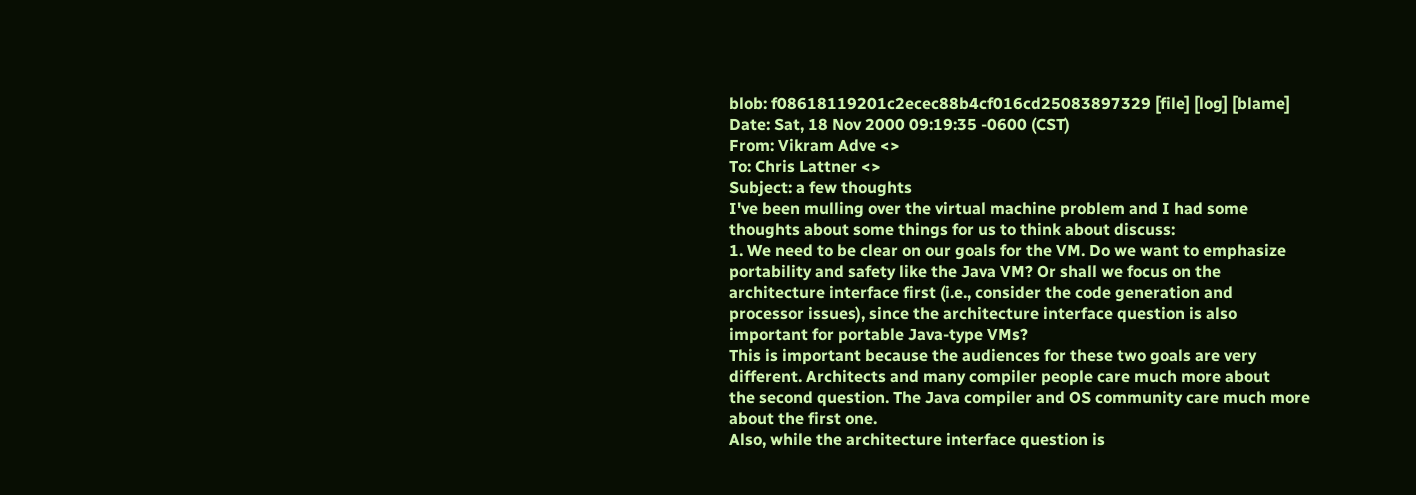blob: f08618119201c2ecec88b4cf016cd25083897329 [file] [log] [blame]
Date: Sat, 18 Nov 2000 09:19:35 -0600 (CST)
From: Vikram Adve <>
To: Chris Lattner <>
Subject: a few thoughts
I've been mulling over the virtual machine problem and I had some
thoughts about some things for us to think about discuss:
1. We need to be clear on our goals for the VM. Do we want to emphasize
portability and safety like the Java VM? Or shall we focus on the
architecture interface first (i.e., consider the code generation and
processor issues), since the architecture interface question is also
important for portable Java-type VMs?
This is important because the audiences for these two goals are very
different. Architects and many compiler people care much more about
the second question. The Java compiler and OS community care much more
about the first one.
Also, while the architecture interface question is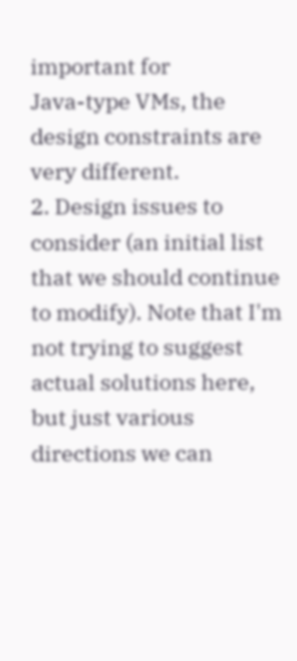important for
Java-type VMs, the design constraints are very different.
2. Design issues to consider (an initial list that we should continue
to modify). Note that I'm not trying to suggest actual solutions here,
but just various directions we can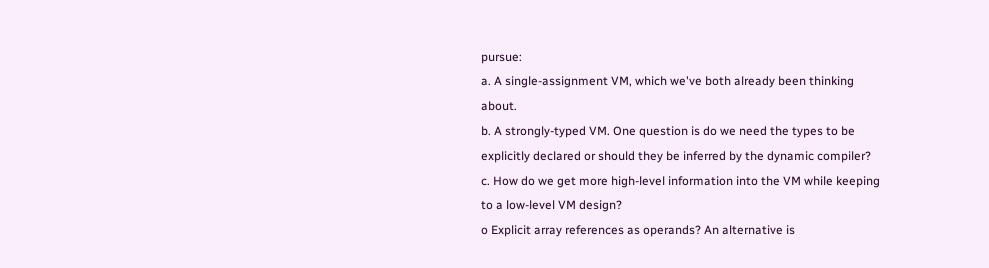pursue:
a. A single-assignment VM, which we've both already been thinking about.
b. A strongly-typed VM. One question is do we need the types to be
explicitly declared or should they be inferred by the dynamic compiler?
c. How do we get more high-level information into the VM while keeping
to a low-level VM design?
o Explicit array references as operands? An alternative is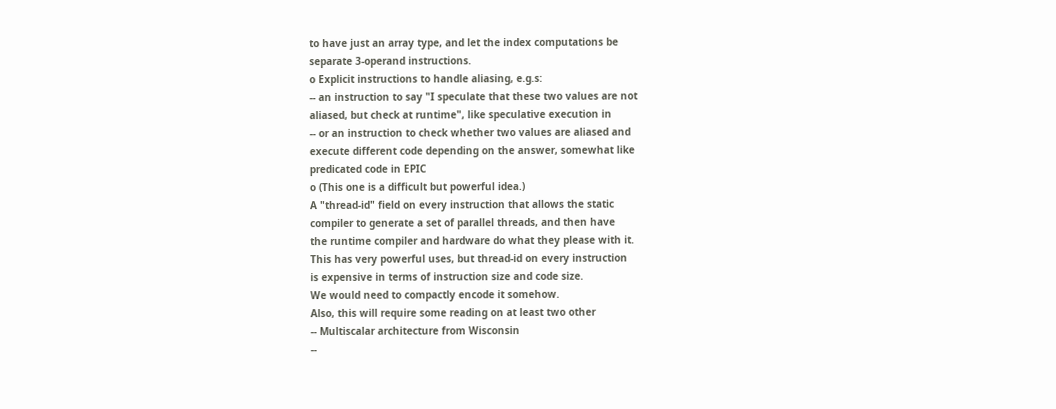to have just an array type, and let the index computations be
separate 3-operand instructions.
o Explicit instructions to handle aliasing, e.g.s:
-- an instruction to say "I speculate that these two values are not
aliased, but check at runtime", like speculative execution in
-- or an instruction to check whether two values are aliased and
execute different code depending on the answer, somewhat like
predicated code in EPIC
o (This one is a difficult but powerful idea.)
A "thread-id" field on every instruction that allows the static
compiler to generate a set of parallel threads, and then have
the runtime compiler and hardware do what they please with it.
This has very powerful uses, but thread-id on every instruction
is expensive in terms of instruction size and code size.
We would need to compactly encode it somehow.
Also, this will require some reading on at least two other
-- Multiscalar architecture from Wisconsin
--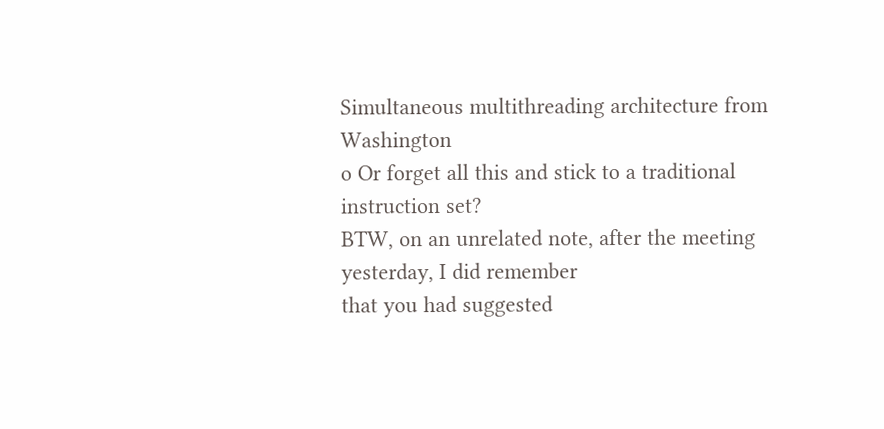Simultaneous multithreading architecture from Washington
o Or forget all this and stick to a traditional instruction set?
BTW, on an unrelated note, after the meeting yesterday, I did remember
that you had suggested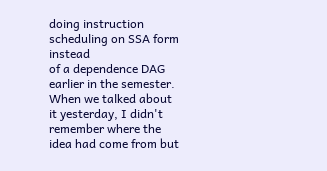doing instruction scheduling on SSA form instead
of a dependence DAG earlier in the semester. When we talked about
it yesterday, I didn't remember where the idea had come from but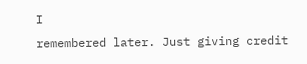I
remembered later. Just giving credit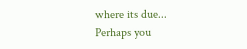where its due...
Perhaps you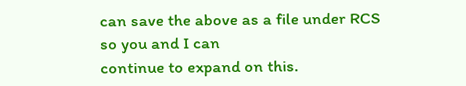can save the above as a file under RCS so you and I can
continue to expand on this.